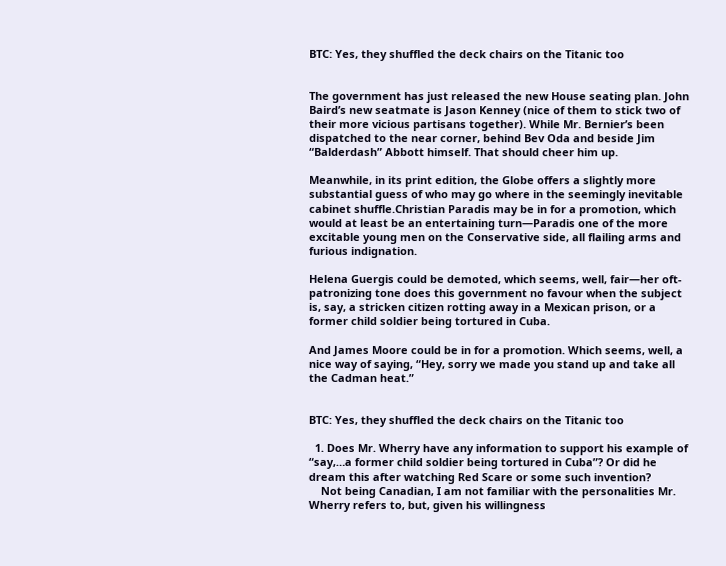BTC: Yes, they shuffled the deck chairs on the Titanic too


The government has just released the new House seating plan. John Baird’s new seatmate is Jason Kenney (nice of them to stick two of their more vicious partisans together). While Mr. Bernier’s been dispatched to the near corner, behind Bev Oda and beside Jim “Balderdash” Abbott himself. That should cheer him up.

Meanwhile, in its print edition, the Globe offers a slightly more substantial guess of who may go where in the seemingly inevitable cabinet shuffle.Christian Paradis may be in for a promotion, which would at least be an entertaining turn—Paradis one of the more excitable young men on the Conservative side, all flailing arms and furious indignation.

Helena Guergis could be demoted, which seems, well, fair—her oft-patronizing tone does this government no favour when the subject is, say, a stricken citizen rotting away in a Mexican prison, or a former child soldier being tortured in Cuba.

And James Moore could be in for a promotion. Which seems, well, a nice way of saying, “Hey, sorry we made you stand up and take all the Cadman heat.”


BTC: Yes, they shuffled the deck chairs on the Titanic too

  1. Does Mr. Wherry have any information to support his example of “say,…a former child soldier being tortured in Cuba”? Or did he dream this after watching Red Scare or some such invention?
    Not being Canadian, I am not familiar with the personalities Mr. Wherry refers to, but, given his willingness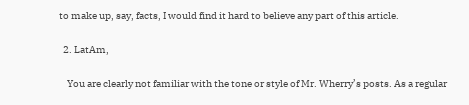to make up, say, facts, I would find it hard to believe any part of this article.

  2. LatAm,

    You are clearly not familiar with the tone or style of Mr. Wherry’s posts. As a regular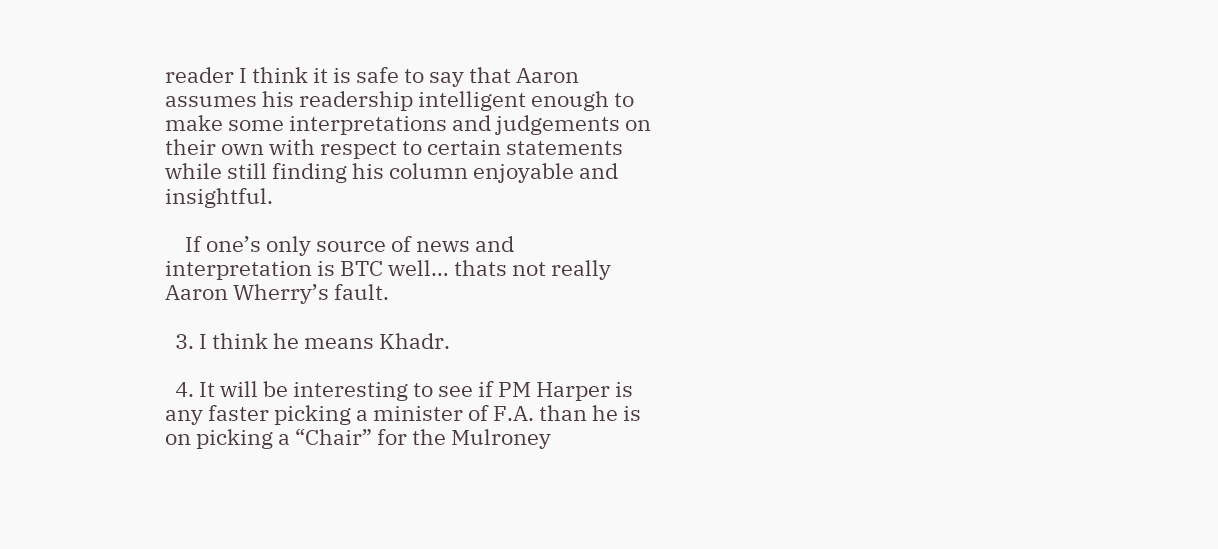reader I think it is safe to say that Aaron assumes his readership intelligent enough to make some interpretations and judgements on their own with respect to certain statements while still finding his column enjoyable and insightful.

    If one’s only source of news and interpretation is BTC well… thats not really Aaron Wherry’s fault.

  3. I think he means Khadr.

  4. It will be interesting to see if PM Harper is any faster picking a minister of F.A. than he is on picking a “Chair” for the Mulroney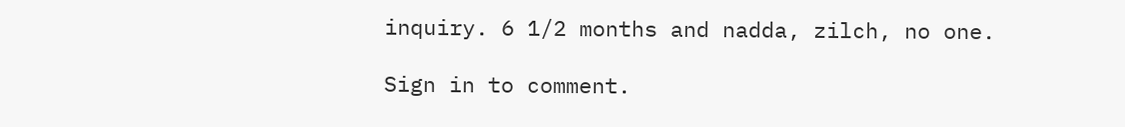inquiry. 6 1/2 months and nadda, zilch, no one.

Sign in to comment.